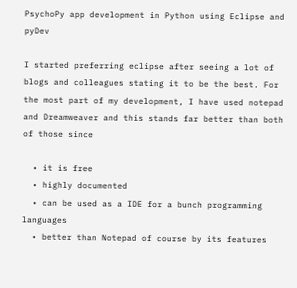PsychoPy app development in Python using Eclipse and pyDev

I started preferring eclipse after seeing a lot of blogs and colleagues stating it to be the best. For the most part of my development, I have used notepad and Dreamweaver and this stands far better than both of those since

  • it is free
  • highly documented
  • can be used as a IDE for a bunch programming languages
  • better than Notepad of course by its features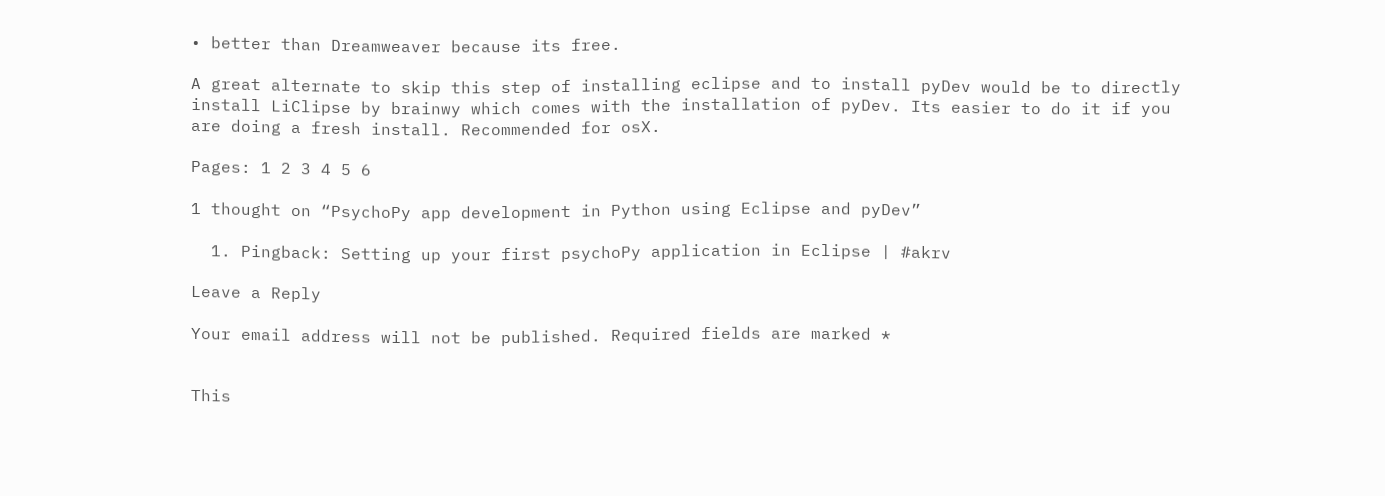• better than Dreamweaver because its free.

A great alternate to skip this step of installing eclipse and to install pyDev would be to directly install LiClipse by brainwy which comes with the installation of pyDev. Its easier to do it if you are doing a fresh install. Recommended for osX.

Pages: 1 2 3 4 5 6

1 thought on “PsychoPy app development in Python using Eclipse and pyDev”

  1. Pingback: Setting up your first psychoPy application in Eclipse | #akrv

Leave a Reply

Your email address will not be published. Required fields are marked *


This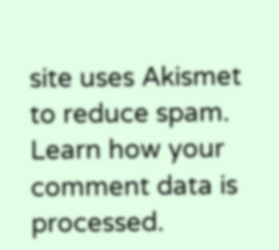site uses Akismet to reduce spam. Learn how your comment data is processed.